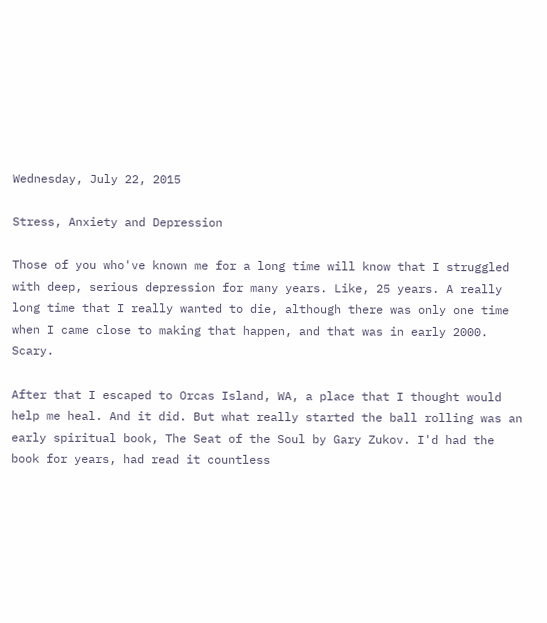Wednesday, July 22, 2015

Stress, Anxiety and Depression

Those of you who've known me for a long time will know that I struggled with deep, serious depression for many years. Like, 25 years. A really long time that I really wanted to die, although there was only one time when I came close to making that happen, and that was in early 2000. Scary.

After that I escaped to Orcas Island, WA, a place that I thought would help me heal. And it did. But what really started the ball rolling was an early spiritual book, The Seat of the Soul by Gary Zukov. I'd had the book for years, had read it countless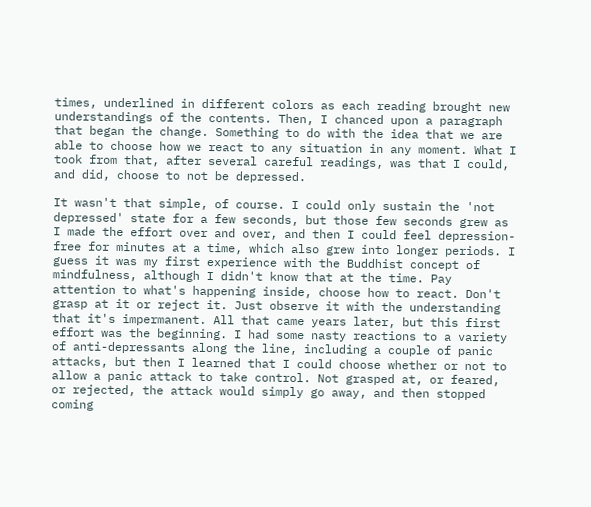times, underlined in different colors as each reading brought new understandings of the contents. Then, I chanced upon a paragraph that began the change. Something to do with the idea that we are able to choose how we react to any situation in any moment. What I took from that, after several careful readings, was that I could, and did, choose to not be depressed.

It wasn't that simple, of course. I could only sustain the 'not depressed' state for a few seconds, but those few seconds grew as I made the effort over and over, and then I could feel depression-free for minutes at a time, which also grew into longer periods. I guess it was my first experience with the Buddhist concept of mindfulness, although I didn't know that at the time. Pay attention to what's happening inside, choose how to react. Don't grasp at it or reject it. Just observe it with the understanding that it's impermanent. All that came years later, but this first effort was the beginning. I had some nasty reactions to a variety of anti-depressants along the line, including a couple of panic attacks, but then I learned that I could choose whether or not to allow a panic attack to take control. Not grasped at, or feared, or rejected, the attack would simply go away, and then stopped coming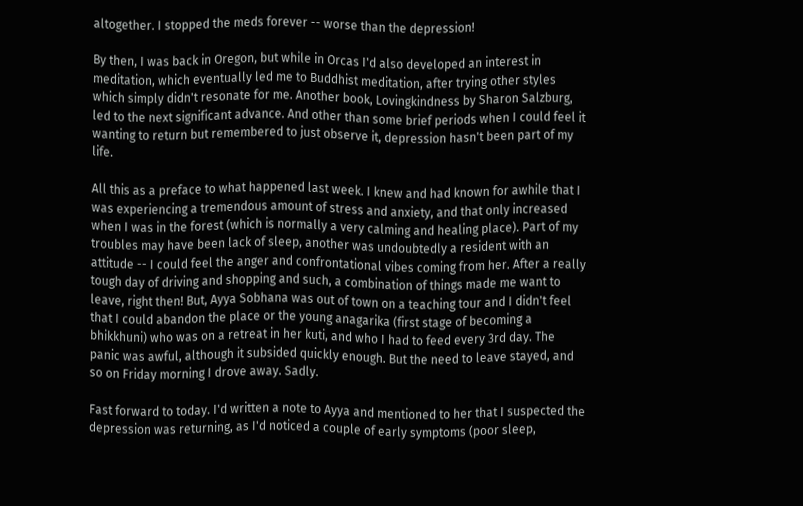altogether. I stopped the meds forever -- worse than the depression!

By then, I was back in Oregon, but while in Orcas I'd also developed an interest in meditation, which eventually led me to Buddhist meditation, after trying other styles which simply didn't resonate for me. Another book, Lovingkindness by Sharon Salzburg, led to the next significant advance. And other than some brief periods when I could feel it wanting to return but remembered to just observe it, depression hasn't been part of my life.

All this as a preface to what happened last week. I knew and had known for awhile that I was experiencing a tremendous amount of stress and anxiety, and that only increased when I was in the forest (which is normally a very calming and healing place). Part of my troubles may have been lack of sleep, another was undoubtedly a resident with an attitude -- I could feel the anger and confrontational vibes coming from her. After a really tough day of driving and shopping and such, a combination of things made me want to leave, right then! But, Ayya Sobhana was out of town on a teaching tour and I didn't feel that I could abandon the place or the young anagarika (first stage of becoming a bhikkhuni) who was on a retreat in her kuti, and who I had to feed every 3rd day. The panic was awful, although it subsided quickly enough. But the need to leave stayed, and so on Friday morning I drove away. Sadly.

Fast forward to today. I'd written a note to Ayya and mentioned to her that I suspected the depression was returning, as I'd noticed a couple of early symptoms (poor sleep,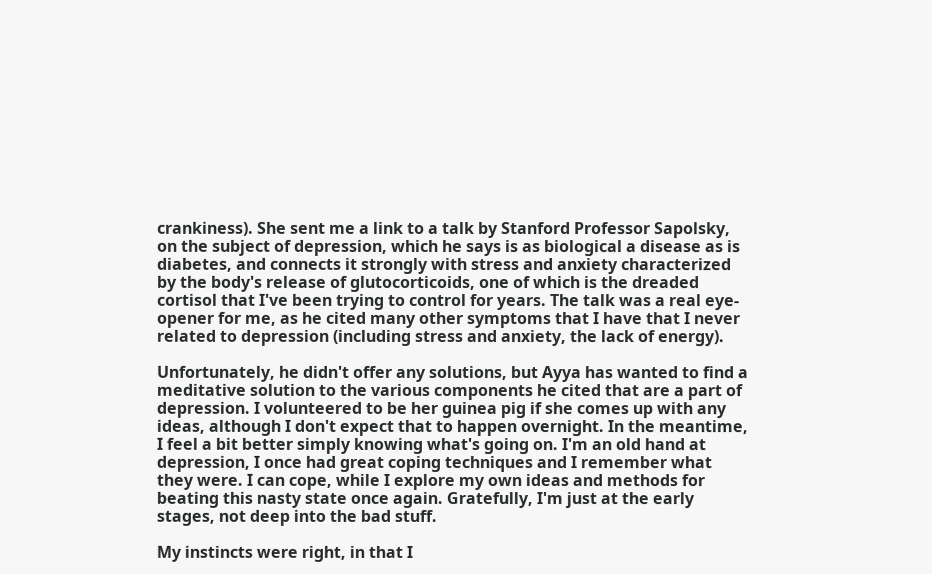crankiness). She sent me a link to a talk by Stanford Professor Sapolsky, on the subject of depression, which he says is as biological a disease as is diabetes, and connects it strongly with stress and anxiety characterized by the body's release of glutocorticoids, one of which is the dreaded cortisol that I've been trying to control for years. The talk was a real eye-opener for me, as he cited many other symptoms that I have that I never related to depression (including stress and anxiety, the lack of energy).

Unfortunately, he didn't offer any solutions, but Ayya has wanted to find a meditative solution to the various components he cited that are a part of depression. I volunteered to be her guinea pig if she comes up with any ideas, although I don't expect that to happen overnight. In the meantime, I feel a bit better simply knowing what's going on. I'm an old hand at depression, I once had great coping techniques and I remember what they were. I can cope, while I explore my own ideas and methods for beating this nasty state once again. Gratefully, I'm just at the early stages, not deep into the bad stuff.

My instincts were right, in that I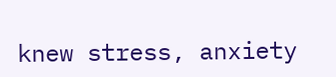knew stress, anxiety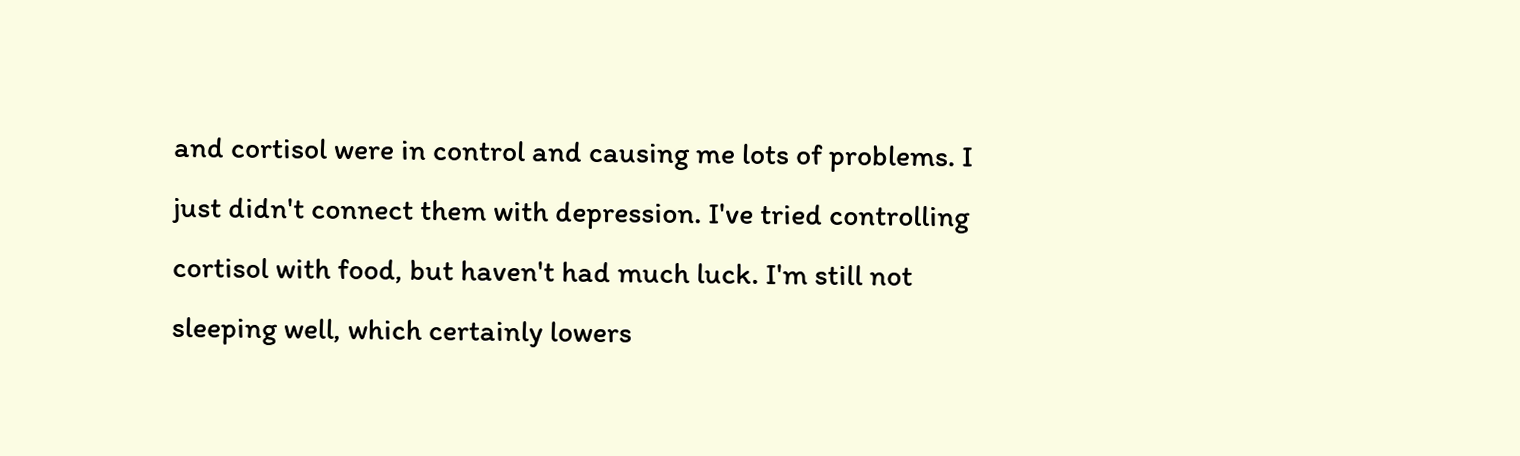and cortisol were in control and causing me lots of problems. I just didn't connect them with depression. I've tried controlling cortisol with food, but haven't had much luck. I'm still not sleeping well, which certainly lowers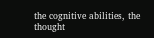the cognitive abilities, the thought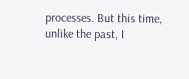processes. But this time, unlike the past, I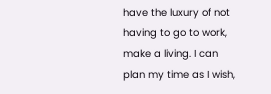have the luxury of not having to go to work, make a living. I can plan my time as I wish,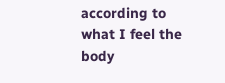according to what I feel the body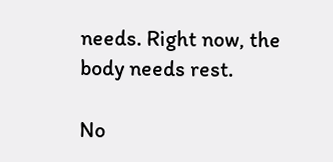needs. Right now, the body needs rest.

No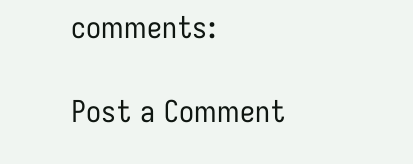comments:

Post a Comment